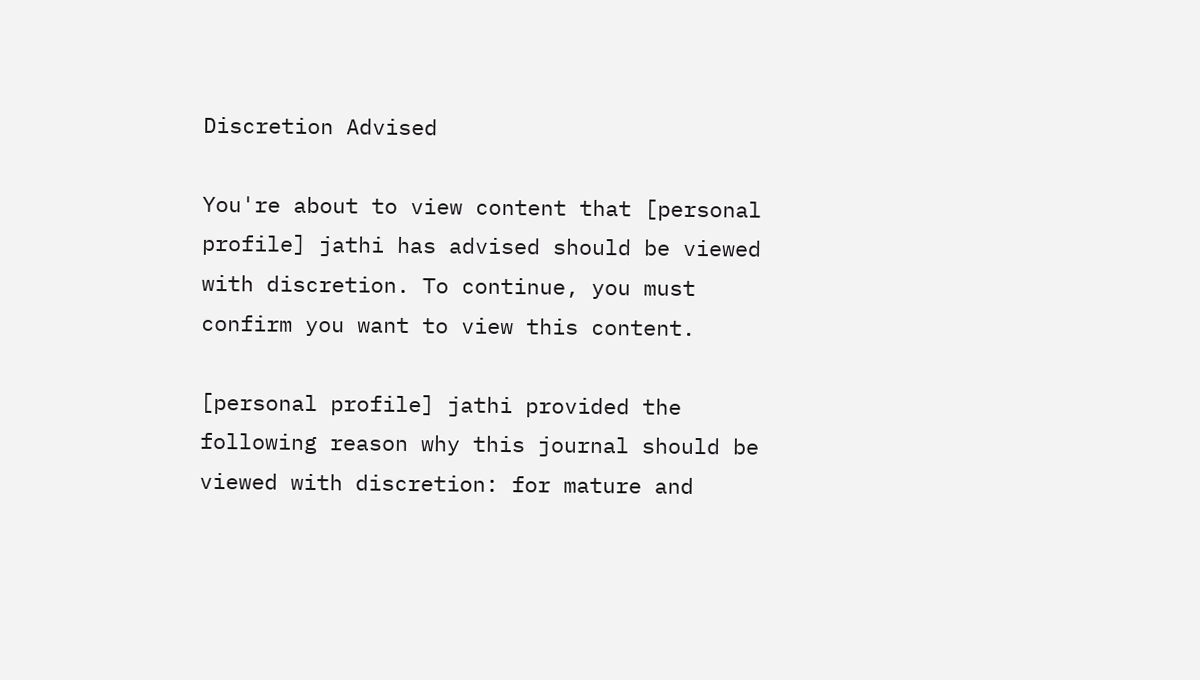Discretion Advised

You're about to view content that [personal profile] jathi has advised should be viewed with discretion. To continue, you must confirm you want to view this content.

[personal profile] jathi provided the following reason why this journal should be viewed with discretion: for mature and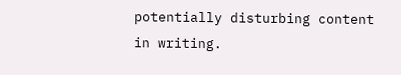potentially disturbing content in writing.